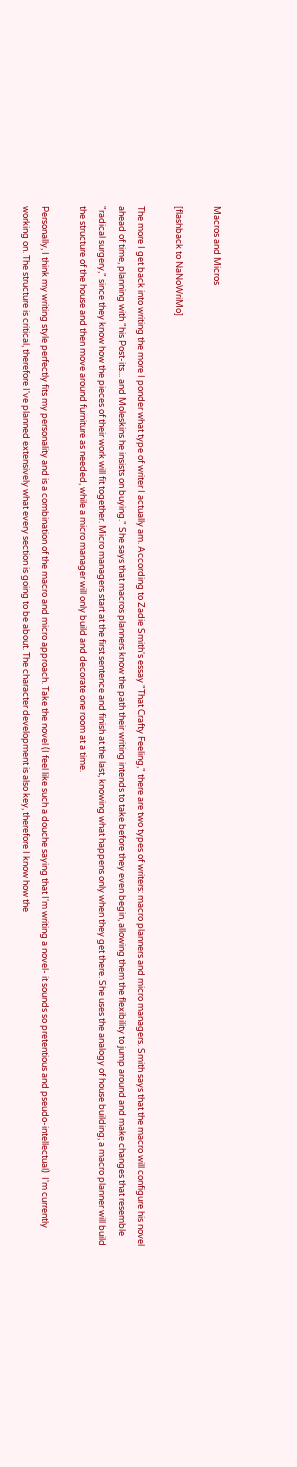Macros and Micros

[flashback to NaNoWriMo]

The more I get back into writing the more I ponder what type of writer I actually am. According to Zadie Smith's essay "That Crafty Feeling," there are two types of writers: macro planners and micro managers. Smith says that the macro will configure his novel ahead of time, planning with "his Post-its... and Moleskins he insists on buying." She says that macros planners know the path their writing intends to take before they even begin, allowing them the flexibility to jump around and make changes that resemble "radical surgery," since they know how the pieces of their work will fit together. Micro managers start at the first sentence and finish at the last, knowing what happens only when they get there. She uses the analogy of house building; a macro planner will build the structure of the house and then move around furniture as needed, while a micro manager will only build and decorate one room at a time.

Personally, I think my writing style perfectly fits my personality and is a combination of the macro and micro approach. Take the novel (I feel like such a douche saying that I'm writing a novel- it sounds so pretentious and pseudo-intellectual)  I'm currently working on. The structure is critical, therefore I've planned extensively what every section is going to be about. The character development is also key, therefore I know how the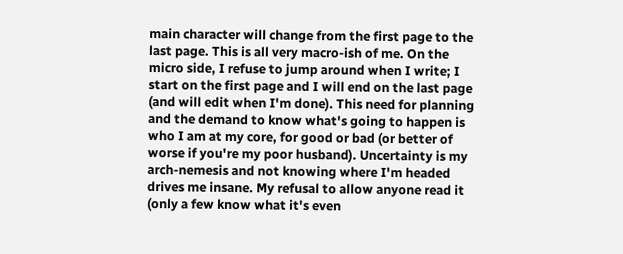main character will change from the first page to the last page. This is all very macro-ish of me. On the micro side, I refuse to jump around when I write; I start on the first page and I will end on the last page (and will edit when I'm done). This need for planning and the demand to know what's going to happen is who I am at my core, for good or bad (or better of worse if you're my poor husband). Uncertainty is my arch-nemesis and not knowing where I'm headed drives me insane. My refusal to allow anyone read it (only a few know what it's even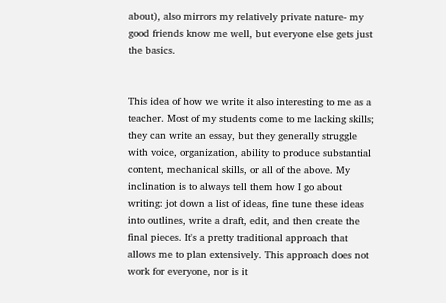about), also mirrors my relatively private nature- my good friends know me well, but everyone else gets just the basics.


This idea of how we write it also interesting to me as a teacher. Most of my students come to me lacking skills; they can write an essay, but they generally struggle with voice, organization, ability to produce substantial content, mechanical skills, or all of the above. My inclination is to always tell them how I go about writing: jot down a list of ideas, fine tune these ideas into outlines, write a draft, edit, and then create the final pieces. It's a pretty traditional approach that allows me to plan extensively. This approach does not work for everyone, nor is it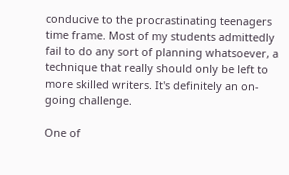conducive to the procrastinating teenagers time frame. Most of my students admittedly fail to do any sort of planning whatsoever, a technique that really should only be left to more skilled writers. It's definitely an on-going challenge.

One of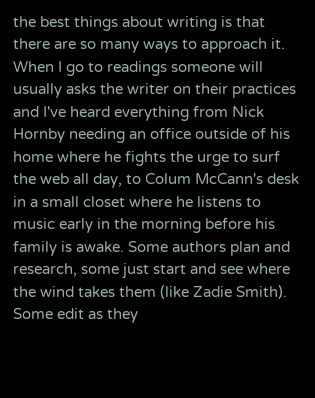the best things about writing is that there are so many ways to approach it. When I go to readings someone will usually asks the writer on their practices and I've heard everything from Nick Hornby needing an office outside of his home where he fights the urge to surf the web all day, to Colum McCann's desk in a small closet where he listens to music early in the morning before his family is awake. Some authors plan and research, some just start and see where the wind takes them (like Zadie Smith). Some edit as they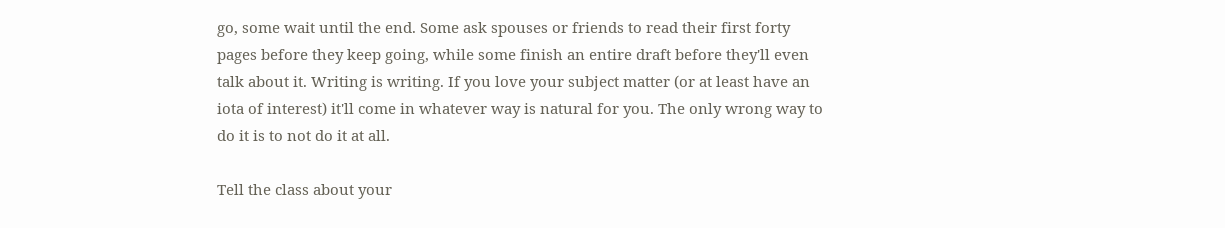go, some wait until the end. Some ask spouses or friends to read their first forty pages before they keep going, while some finish an entire draft before they'll even talk about it. Writing is writing. If you love your subject matter (or at least have an iota of interest) it'll come in whatever way is natural for you. The only wrong way to do it is to not do it at all.

Tell the class about your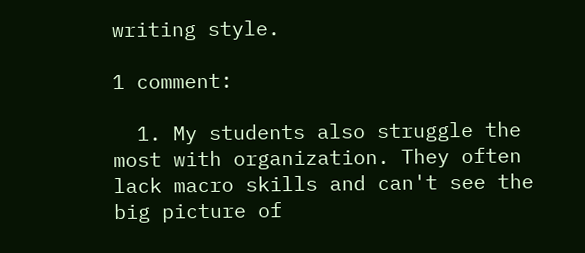writing style.

1 comment:

  1. My students also struggle the most with organization. They often lack macro skills and can't see the big picture of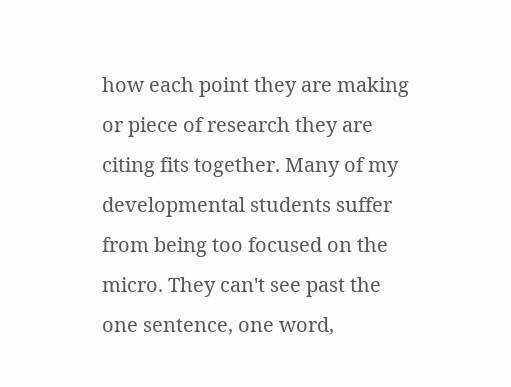how each point they are making or piece of research they are citing fits together. Many of my developmental students suffer from being too focused on the micro. They can't see past the one sentence, one word,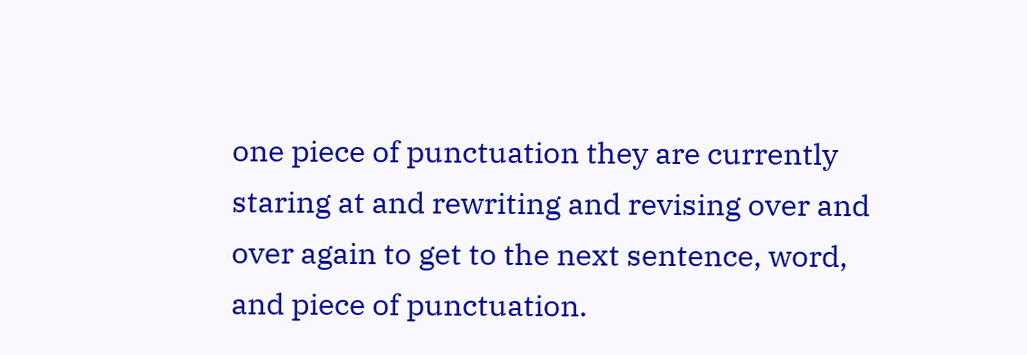one piece of punctuation they are currently staring at and rewriting and revising over and over again to get to the next sentence, word, and piece of punctuation.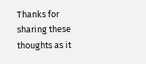Thanks for sharing these thoughts as it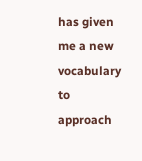has given me a new vocabulary to approach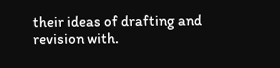their ideas of drafting and revision with.